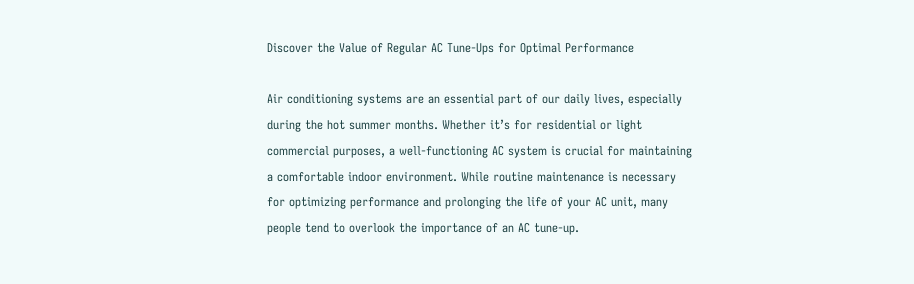Discover the Value of Regular AC Tune-Ups for Optimal Performance

Air conditioning systems are an essential part of our daily lives, especially during the hot summer months. Whether it’s for residential or light commercial purposes, a well-functioning AC system is crucial for maintaining a comfortable indoor environment. While routine maintenance is necessary for optimizing performance and prolonging the life of your AC unit, many people tend to overlook the importance of an AC tune-up.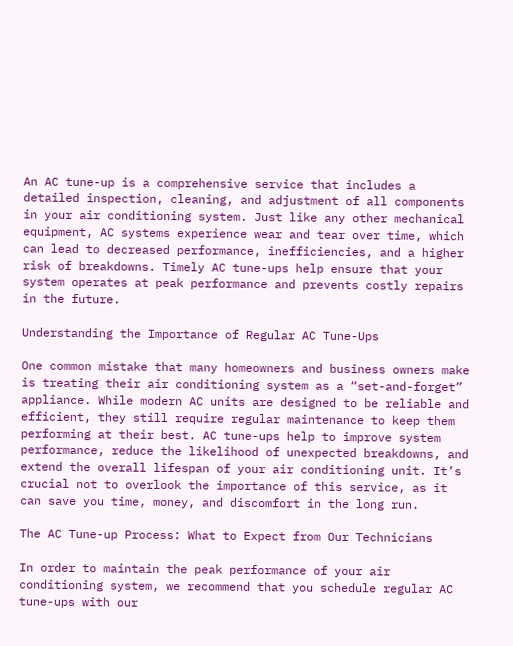An AC tune-up is a comprehensive service that includes a detailed inspection, cleaning, and adjustment of all components in your air conditioning system. Just like any other mechanical equipment, AC systems experience wear and tear over time, which can lead to decreased performance, inefficiencies, and a higher risk of breakdowns. Timely AC tune-ups help ensure that your system operates at peak performance and prevents costly repairs in the future.

Understanding the Importance of Regular AC Tune-Ups

One common mistake that many homeowners and business owners make is treating their air conditioning system as a “set-and-forget” appliance. While modern AC units are designed to be reliable and efficient, they still require regular maintenance to keep them performing at their best. AC tune-ups help to improve system performance, reduce the likelihood of unexpected breakdowns, and extend the overall lifespan of your air conditioning unit. It’s crucial not to overlook the importance of this service, as it can save you time, money, and discomfort in the long run.

The AC Tune-up Process: What to Expect from Our Technicians

In order to maintain the peak performance of your air conditioning system, we recommend that you schedule regular AC tune-ups with our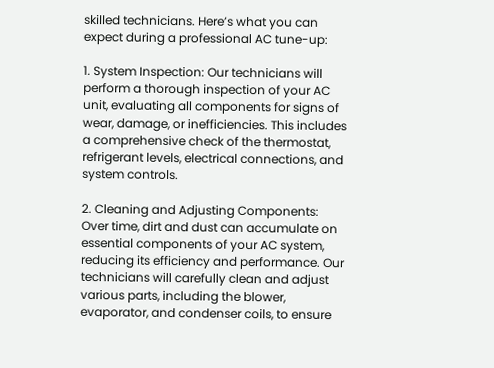skilled technicians. Here’s what you can expect during a professional AC tune-up:

1. System Inspection: Our technicians will perform a thorough inspection of your AC unit, evaluating all components for signs of wear, damage, or inefficiencies. This includes a comprehensive check of the thermostat, refrigerant levels, electrical connections, and system controls.

2. Cleaning and Adjusting Components: Over time, dirt and dust can accumulate on essential components of your AC system, reducing its efficiency and performance. Our technicians will carefully clean and adjust various parts, including the blower, evaporator, and condenser coils, to ensure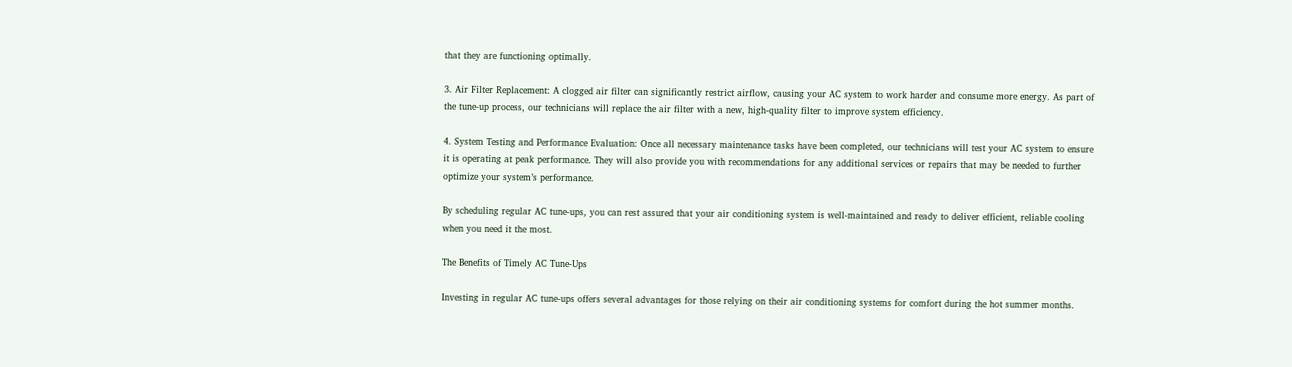that they are functioning optimally.

3. Air Filter Replacement: A clogged air filter can significantly restrict airflow, causing your AC system to work harder and consume more energy. As part of the tune-up process, our technicians will replace the air filter with a new, high-quality filter to improve system efficiency.

4. System Testing and Performance Evaluation: Once all necessary maintenance tasks have been completed, our technicians will test your AC system to ensure it is operating at peak performance. They will also provide you with recommendations for any additional services or repairs that may be needed to further optimize your system’s performance.

By scheduling regular AC tune-ups, you can rest assured that your air conditioning system is well-maintained and ready to deliver efficient, reliable cooling when you need it the most.

The Benefits of Timely AC Tune-Ups

Investing in regular AC tune-ups offers several advantages for those relying on their air conditioning systems for comfort during the hot summer months.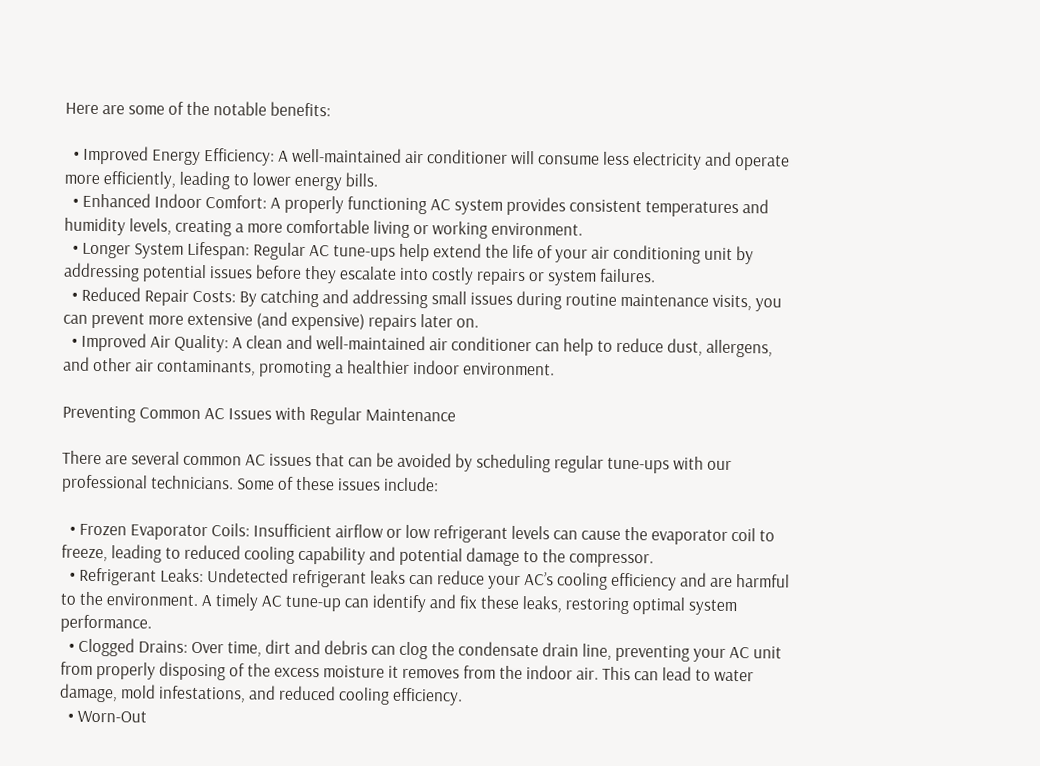Here are some of the notable benefits:

  • Improved Energy Efficiency: A well-maintained air conditioner will consume less electricity and operate more efficiently, leading to lower energy bills.
  • Enhanced Indoor Comfort: A properly functioning AC system provides consistent temperatures and humidity levels, creating a more comfortable living or working environment.
  • Longer System Lifespan: Regular AC tune-ups help extend the life of your air conditioning unit by addressing potential issues before they escalate into costly repairs or system failures.
  • Reduced Repair Costs: By catching and addressing small issues during routine maintenance visits, you can prevent more extensive (and expensive) repairs later on.
  • Improved Air Quality: A clean and well-maintained air conditioner can help to reduce dust, allergens, and other air contaminants, promoting a healthier indoor environment.

Preventing Common AC Issues with Regular Maintenance

There are several common AC issues that can be avoided by scheduling regular tune-ups with our professional technicians. Some of these issues include:

  • Frozen Evaporator Coils: Insufficient airflow or low refrigerant levels can cause the evaporator coil to freeze, leading to reduced cooling capability and potential damage to the compressor.
  • Refrigerant Leaks: Undetected refrigerant leaks can reduce your AC’s cooling efficiency and are harmful to the environment. A timely AC tune-up can identify and fix these leaks, restoring optimal system performance.
  • Clogged Drains: Over time, dirt and debris can clog the condensate drain line, preventing your AC unit from properly disposing of the excess moisture it removes from the indoor air. This can lead to water damage, mold infestations, and reduced cooling efficiency.
  • Worn-Out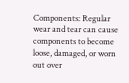Components: Regular wear and tear can cause components to become loose, damaged, or worn out over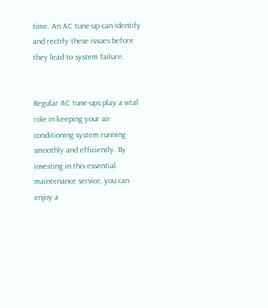time. An AC tune-up can identify and rectify these issues before they lead to system failure.


Regular AC tune-ups play a vital role in keeping your air conditioning system running smoothly and efficiently. By investing in this essential maintenance service, you can enjoy a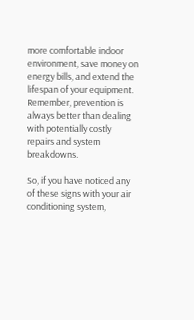more comfortable indoor environment, save money on energy bills, and extend the lifespan of your equipment. Remember, prevention is always better than dealing with potentially costly repairs and system breakdowns.

So, if you have noticed any of these signs with your air conditioning system,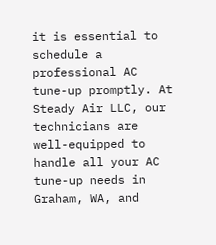it is essential to schedule a professional AC tune-up promptly. At Steady Air LLC, our technicians are well-equipped to handle all your AC tune-up needs in Graham, WA, and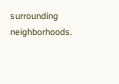surrounding neighborhoods.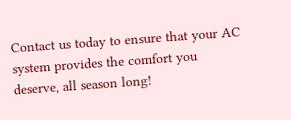Contact us today to ensure that your AC system provides the comfort you deserve, all season long!